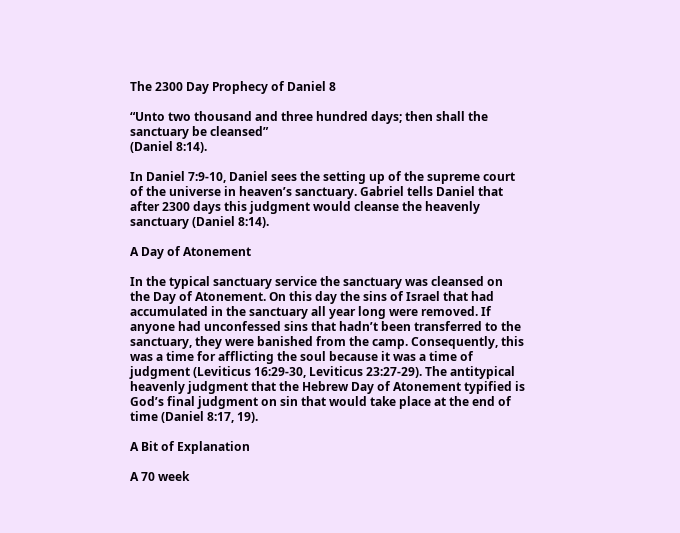The 2300 Day Prophecy of Daniel 8

“Unto two thousand and three hundred days; then shall the sanctuary be cleansed”
(Daniel 8:14).

In Daniel 7:9-10, Daniel sees the setting up of the supreme court of the universe in heaven’s sanctuary. Gabriel tells Daniel that after 2300 days this judgment would cleanse the heavenly sanctuary (Daniel 8:14).

A Day of Atonement

In the typical sanctuary service the sanctuary was cleansed on the Day of Atonement. On this day the sins of Israel that had accumulated in the sanctuary all year long were removed. If anyone had unconfessed sins that hadn’t been transferred to the sanctuary, they were banished from the camp. Consequently, this was a time for afflicting the soul because it was a time of judgment (Leviticus 16:29-30, Leviticus 23:27-29). The antitypical heavenly judgment that the Hebrew Day of Atonement typified is God’s final judgment on sin that would take place at the end of time (Daniel 8:17, 19).

A Bit of Explanation

A 70 week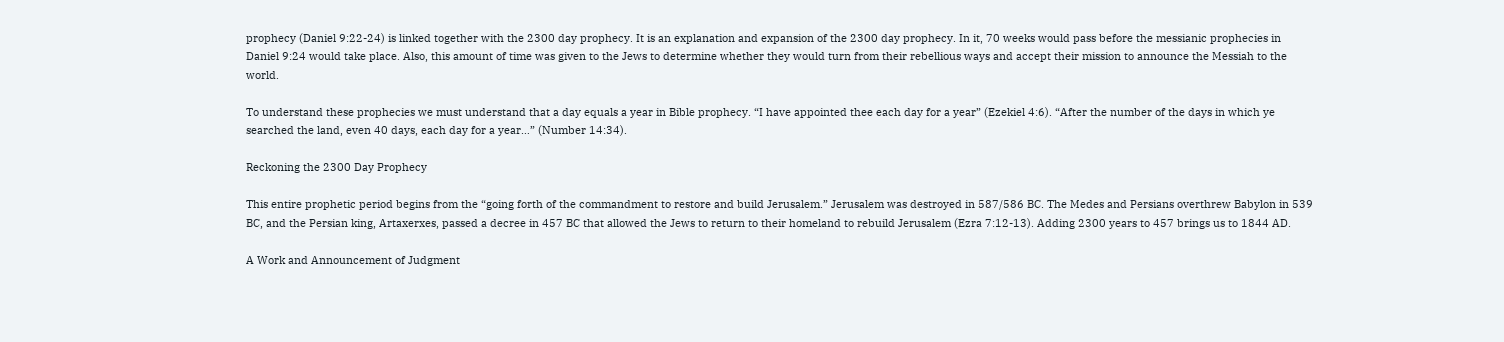prophecy (Daniel 9:22-24) is linked together with the 2300 day prophecy. It is an explanation and expansion of the 2300 day prophecy. In it, 70 weeks would pass before the messianic prophecies in Daniel 9:24 would take place. Also, this amount of time was given to the Jews to determine whether they would turn from their rebellious ways and accept their mission to announce the Messiah to the world.

To understand these prophecies we must understand that a day equals a year in Bible prophecy. “I have appointed thee each day for a year” (Ezekiel 4:6). “After the number of the days in which ye searched the land, even 40 days, each day for a year…” (Number 14:34).

Reckoning the 2300 Day Prophecy

This entire prophetic period begins from the “going forth of the commandment to restore and build Jerusalem.” Jerusalem was destroyed in 587/586 BC. The Medes and Persians overthrew Babylon in 539 BC, and the Persian king, Artaxerxes, passed a decree in 457 BC that allowed the Jews to return to their homeland to rebuild Jerusalem (Ezra 7:12-13). Adding 2300 years to 457 brings us to 1844 AD.

A Work and Announcement of Judgment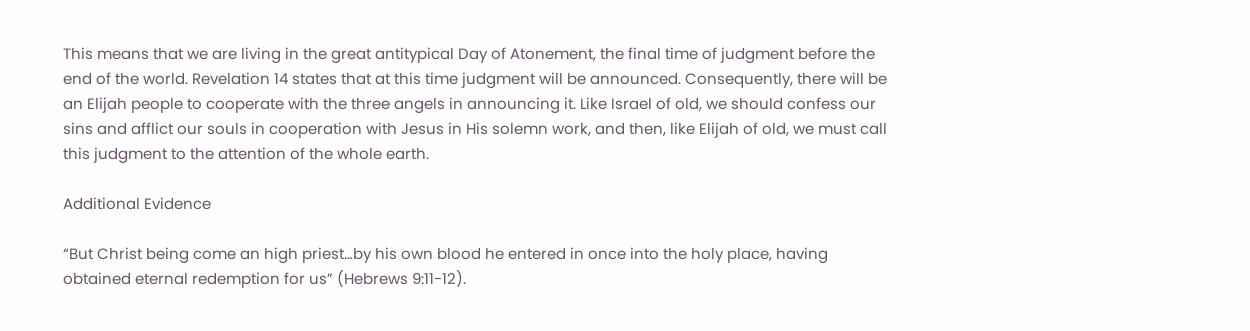This means that we are living in the great antitypical Day of Atonement, the final time of judgment before the end of the world. Revelation 14 states that at this time judgment will be announced. Consequently, there will be an Elijah people to cooperate with the three angels in announcing it. Like Israel of old, we should confess our sins and afflict our souls in cooperation with Jesus in His solemn work, and then, like Elijah of old, we must call this judgment to the attention of the whole earth.

Additional Evidence

“But Christ being come an high priest…by his own blood he entered in once into the holy place, having obtained eternal redemption for us” (Hebrews 9:11-12).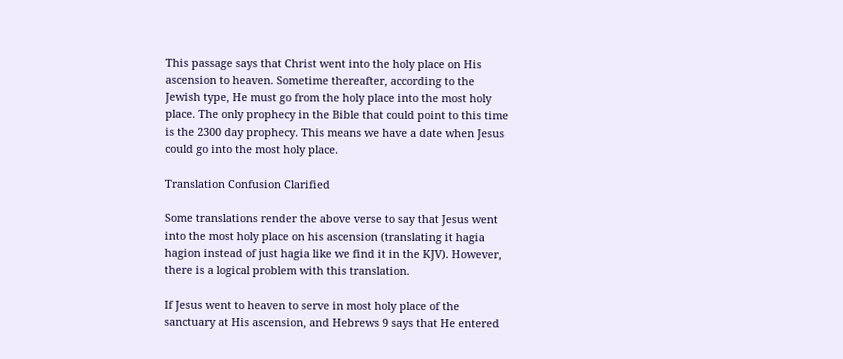This passage says that Christ went into the holy place on His ascension to heaven. Sometime thereafter, according to the Jewish type, He must go from the holy place into the most holy place. The only prophecy in the Bible that could point to this time is the 2300 day prophecy. This means we have a date when Jesus could go into the most holy place.

Translation Confusion Clarified

Some translations render the above verse to say that Jesus went into the most holy place on his ascension (translating it hagia hagion instead of just hagia like we find it in the KJV). However, there is a logical problem with this translation.

If Jesus went to heaven to serve in most holy place of the sanctuary at His ascension, and Hebrews 9 says that He entered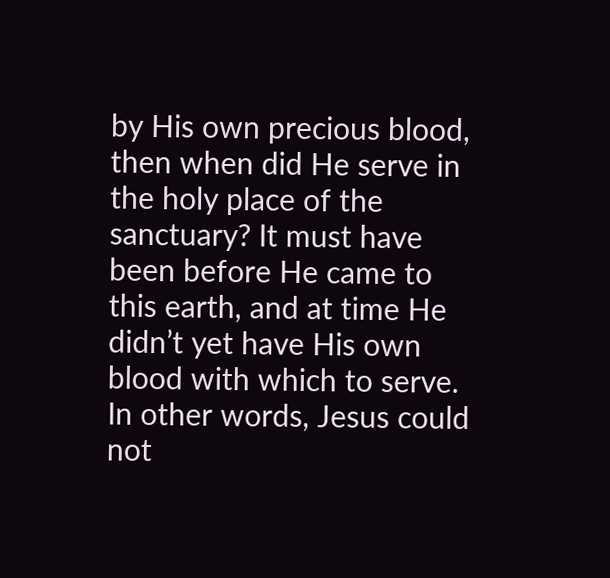by His own precious blood, then when did He serve in the holy place of the sanctuary? It must have been before He came to this earth, and at time He didn’t yet have His own blood with which to serve. In other words, Jesus could not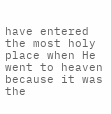have entered the most holy place when He went to heaven because it was the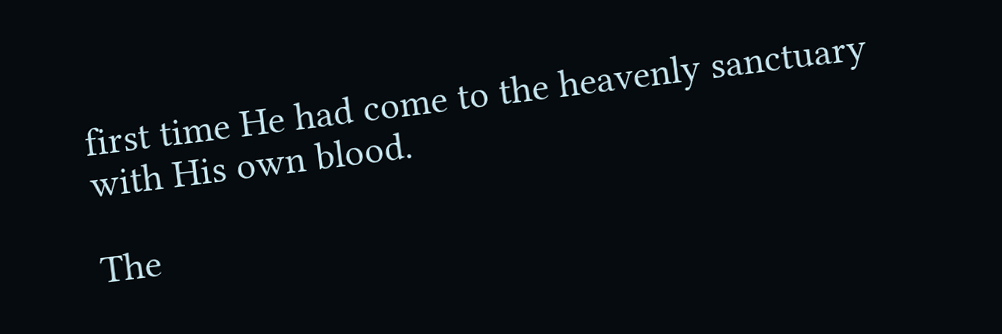first time He had come to the heavenly sanctuary with His own blood.

The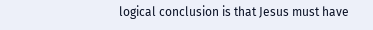logical conclusion is that Jesus must have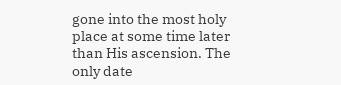gone into the most holy place at some time later than His ascension. The only date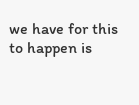we have for this to happen is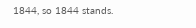1844, so 1844 stands.